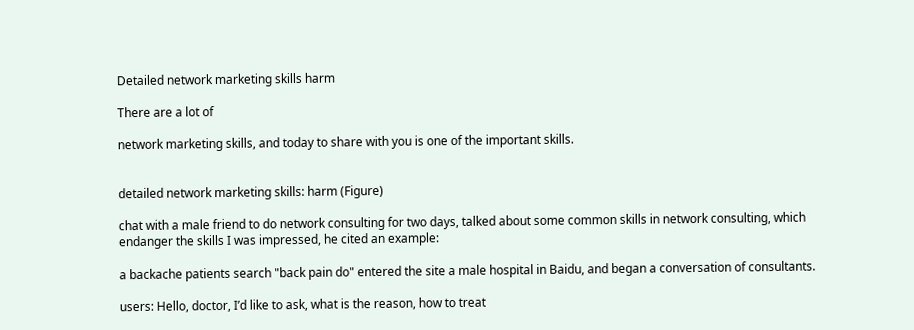Detailed network marketing skills harm

There are a lot of

network marketing skills, and today to share with you is one of the important skills.


detailed network marketing skills: harm (Figure)

chat with a male friend to do network consulting for two days, talked about some common skills in network consulting, which endanger the skills I was impressed, he cited an example:

a backache patients search "back pain do" entered the site a male hospital in Baidu, and began a conversation of consultants.

users: Hello, doctor, I’d like to ask, what is the reason, how to treat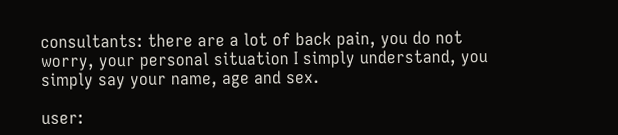consultants: there are a lot of back pain, you do not worry, your personal situation I simply understand, you simply say your name, age and sex.

user: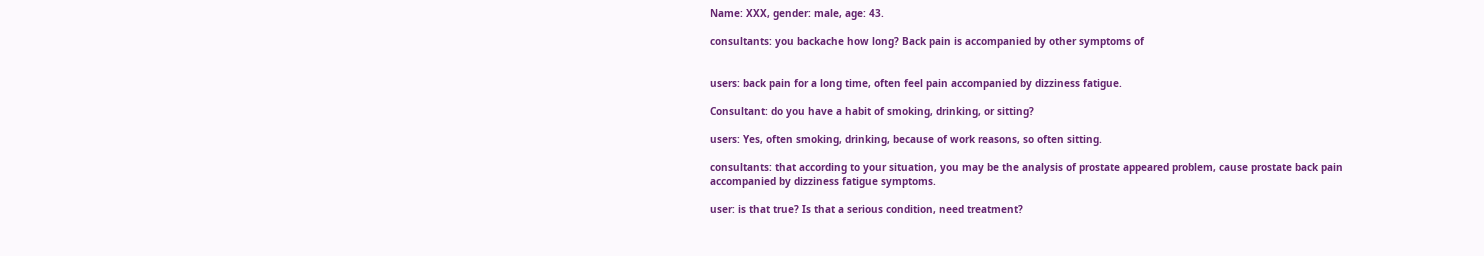Name: XXX, gender: male, age: 43.

consultants: you backache how long? Back pain is accompanied by other symptoms of


users: back pain for a long time, often feel pain accompanied by dizziness fatigue.

Consultant: do you have a habit of smoking, drinking, or sitting?

users: Yes, often smoking, drinking, because of work reasons, so often sitting.

consultants: that according to your situation, you may be the analysis of prostate appeared problem, cause prostate back pain accompanied by dizziness fatigue symptoms.

user: is that true? Is that a serious condition, need treatment?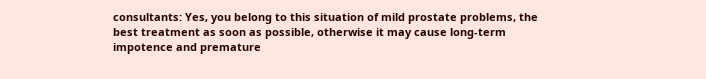consultants: Yes, you belong to this situation of mild prostate problems, the best treatment as soon as possible, otherwise it may cause long-term impotence and premature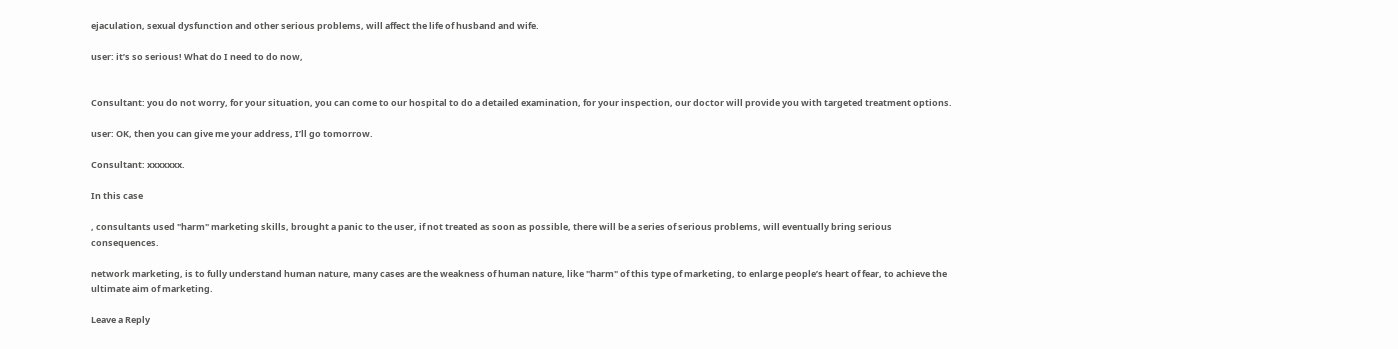ejaculation, sexual dysfunction and other serious problems, will affect the life of husband and wife.

user: it’s so serious! What do I need to do now,


Consultant: you do not worry, for your situation, you can come to our hospital to do a detailed examination, for your inspection, our doctor will provide you with targeted treatment options.

user: OK, then you can give me your address, I’ll go tomorrow.

Consultant: xxxxxxx.

In this case

, consultants used "harm" marketing skills, brought a panic to the user, if not treated as soon as possible, there will be a series of serious problems, will eventually bring serious consequences.

network marketing, is to fully understand human nature, many cases are the weakness of human nature, like "harm" of this type of marketing, to enlarge people’s heart of fear, to achieve the ultimate aim of marketing.

Leave a Reply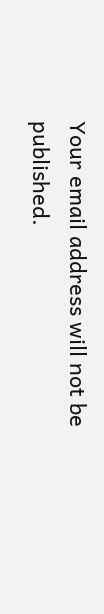Your email address will not be published.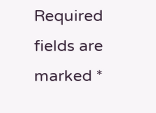Required fields are marked *